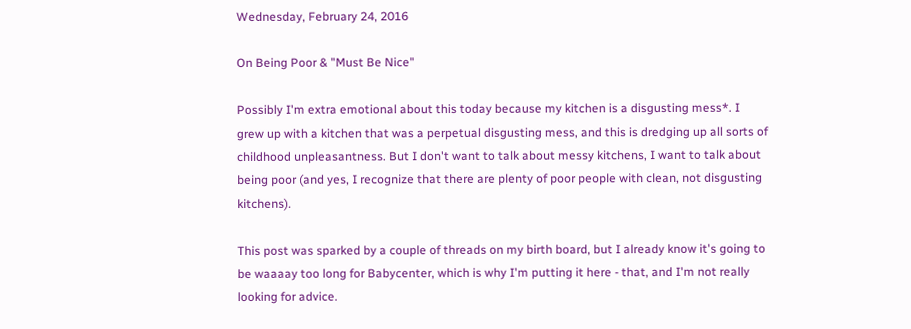Wednesday, February 24, 2016

On Being Poor & "Must Be Nice"

Possibly I'm extra emotional about this today because my kitchen is a disgusting mess*. I grew up with a kitchen that was a perpetual disgusting mess, and this is dredging up all sorts of childhood unpleasantness. But I don't want to talk about messy kitchens, I want to talk about being poor (and yes, I recognize that there are plenty of poor people with clean, not disgusting kitchens).

This post was sparked by a couple of threads on my birth board, but I already know it's going to be waaaay too long for Babycenter, which is why I'm putting it here - that, and I'm not really looking for advice.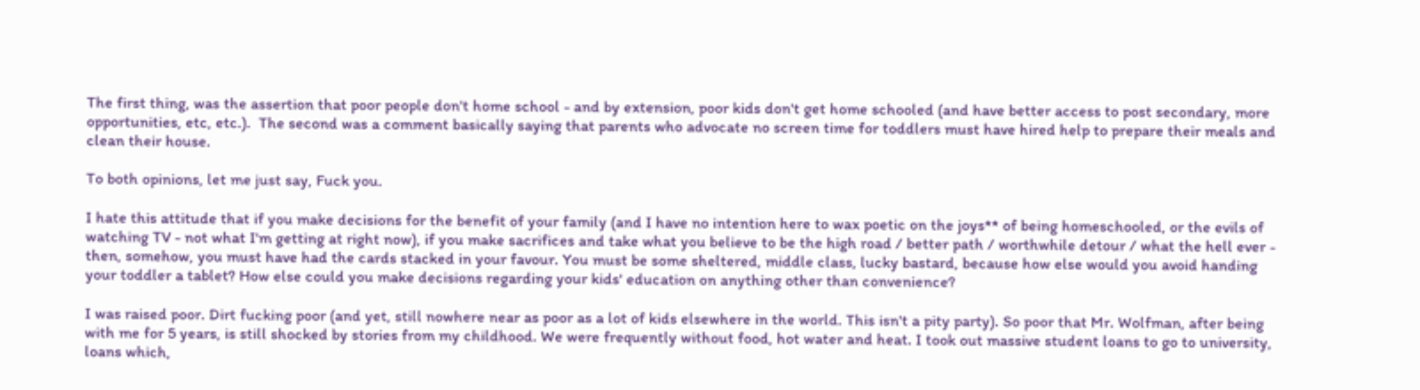The first thing, was the assertion that poor people don't home school - and by extension, poor kids don't get home schooled (and have better access to post secondary, more opportunities, etc, etc.).  The second was a comment basically saying that parents who advocate no screen time for toddlers must have hired help to prepare their meals and clean their house.

To both opinions, let me just say, Fuck you.

I hate this attitude that if you make decisions for the benefit of your family (and I have no intention here to wax poetic on the joys** of being homeschooled, or the evils of watching TV - not what I'm getting at right now), if you make sacrifices and take what you believe to be the high road / better path / worthwhile detour / what the hell ever - then, somehow, you must have had the cards stacked in your favour. You must be some sheltered, middle class, lucky bastard, because how else would you avoid handing your toddler a tablet? How else could you make decisions regarding your kids' education on anything other than convenience?

I was raised poor. Dirt fucking poor (and yet, still nowhere near as poor as a lot of kids elsewhere in the world. This isn't a pity party). So poor that Mr. Wolfman, after being with me for 5 years, is still shocked by stories from my childhood. We were frequently without food, hot water and heat. I took out massive student loans to go to university, loans which,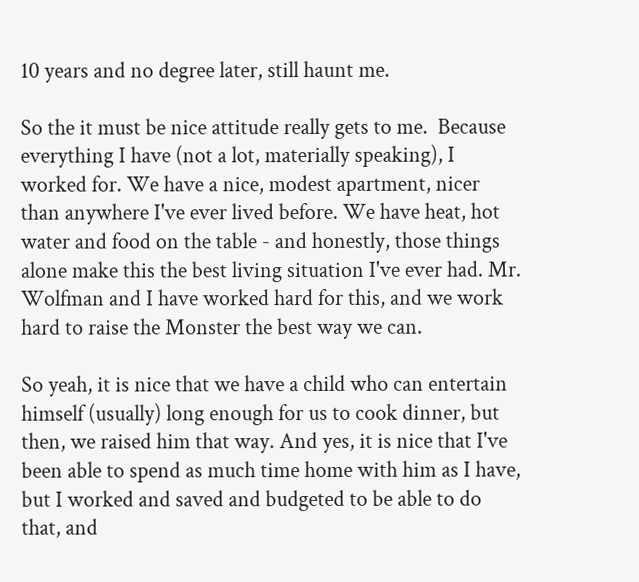10 years and no degree later, still haunt me.

So the it must be nice attitude really gets to me.  Because everything I have (not a lot, materially speaking), I worked for. We have a nice, modest apartment, nicer than anywhere I've ever lived before. We have heat, hot water and food on the table - and honestly, those things alone make this the best living situation I've ever had. Mr. Wolfman and I have worked hard for this, and we work hard to raise the Monster the best way we can.

So yeah, it is nice that we have a child who can entertain himself (usually) long enough for us to cook dinner, but then, we raised him that way. And yes, it is nice that I've been able to spend as much time home with him as I have, but I worked and saved and budgeted to be able to do that, and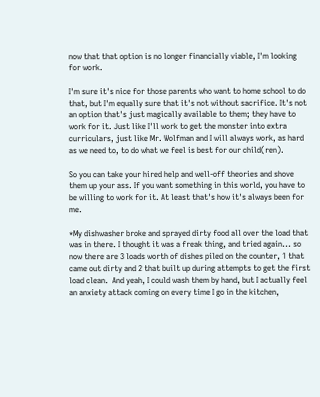now that that option is no longer financially viable, I'm looking for work.

I'm sure it's nice for those parents who want to home school to do that, but I'm equally sure that it's not without sacrifice. It's not an option that's just magically available to them; they have to work for it. Just like I'll work to get the monster into extra curriculars, just like Mr. Wolfman and I will always work, as hard as we need to, to do what we feel is best for our child(ren).

So you can take your hired help and well-off theories and shove them up your ass. If you want something in this world, you have to be willing to work for it. At least that's how it's always been for me.

*My dishwasher broke and sprayed dirty food all over the load that was in there. I thought it was a freak thing, and tried again... so now there are 3 loads worth of dishes piled on the counter, 1 that came out dirty and 2 that built up during attempts to get the first load clean.  And yeah, I could wash them by hand, but I actually feel an anxiety attack coming on every time I go in the kitchen,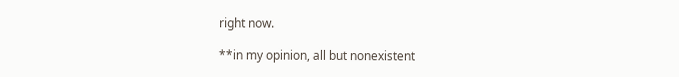right now.

**in my opinion, all but nonexistent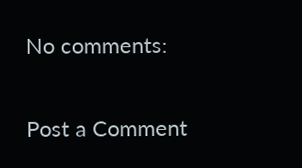No comments:

Post a Comment